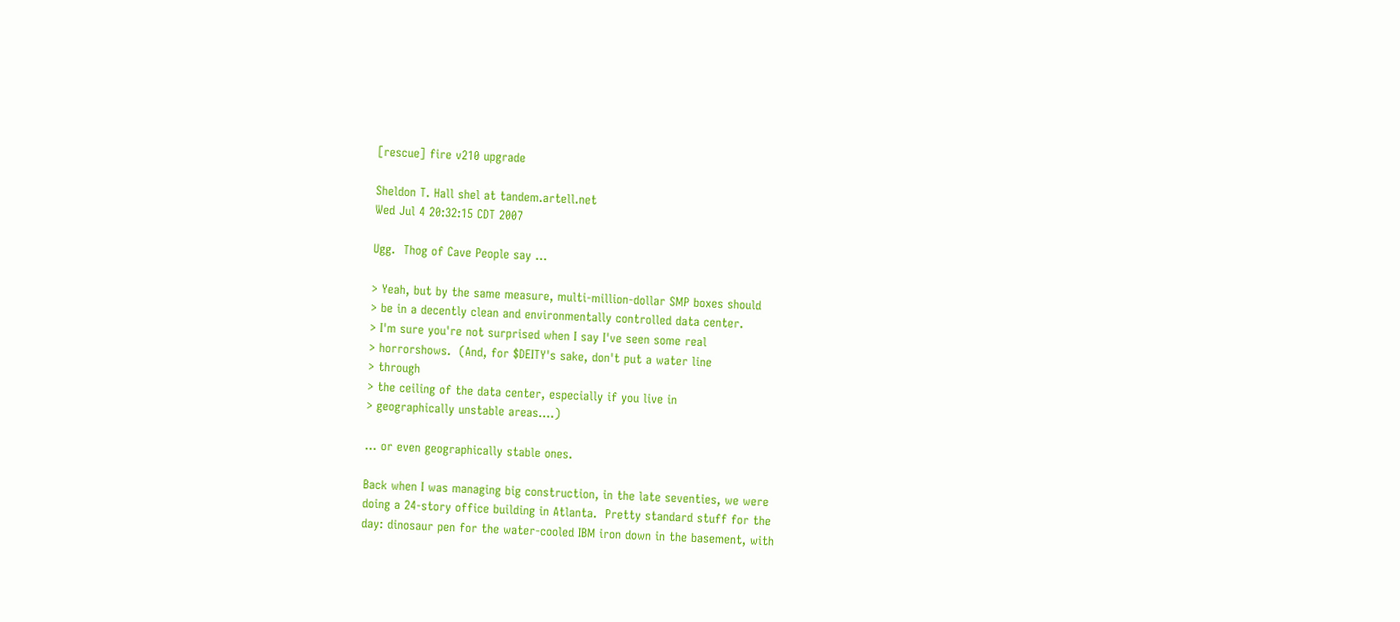[rescue] fire v210 upgrade

Sheldon T. Hall shel at tandem.artell.net
Wed Jul 4 20:32:15 CDT 2007

Ugg.  Thog of Cave People say ...

> Yeah, but by the same measure, multi-million-dollar SMP boxes should
> be in a decently clean and environmentally controlled data center.
> I'm sure you're not surprised when I say I've seen some real
> horrorshows.  (And, for $DEITY's sake, don't put a water line
> through
> the ceiling of the data center, especially if you live in
> geographically unstable areas....)

... or even geographically stable ones.

Back when I was managing big construction, in the late seventies, we were
doing a 24-story office building in Atlanta.  Pretty standard stuff for the
day: dinosaur pen for the water-cooled IBM iron down in the basement, with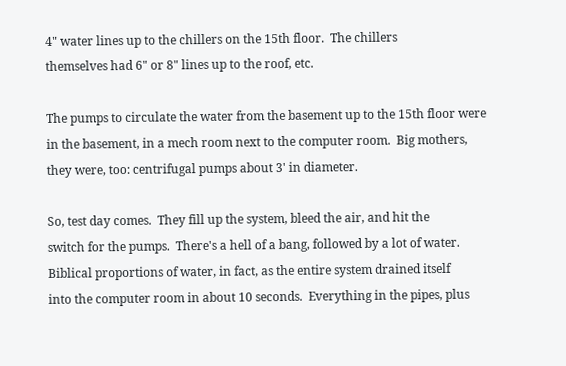4" water lines up to the chillers on the 15th floor.  The chillers
themselves had 6" or 8" lines up to the roof, etc.

The pumps to circulate the water from the basement up to the 15th floor were
in the basement, in a mech room next to the computer room.  Big mothers,
they were, too: centrifugal pumps about 3' in diameter.

So, test day comes.  They fill up the system, bleed the air, and hit the
switch for the pumps.  There's a hell of a bang, followed by a lot of water.
Biblical proportions of water, in fact, as the entire system drained itself
into the computer room in about 10 seconds.  Everything in the pipes, plus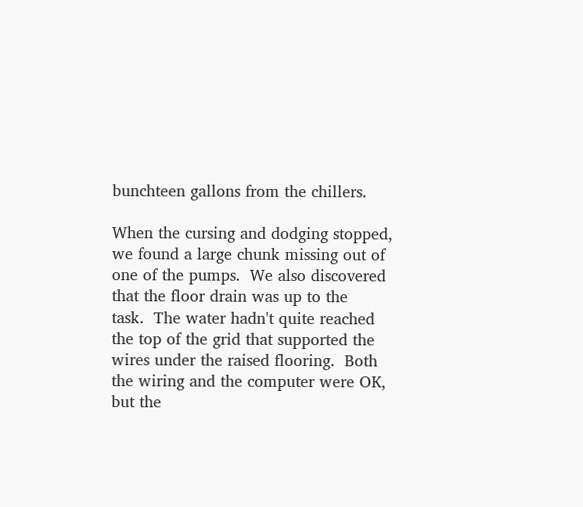bunchteen gallons from the chillers.

When the cursing and dodging stopped, we found a large chunk missing out of
one of the pumps.  We also discovered that the floor drain was up to the
task.  The water hadn't quite reached the top of the grid that supported the
wires under the raised flooring.  Both the wiring and the computer were OK,
but the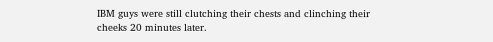IBM guys were still clutching their chests and clinching their
cheeks 20 minutes later.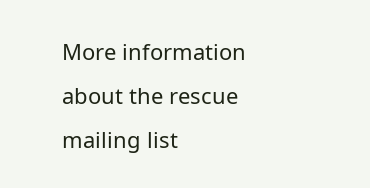More information about the rescue mailing list